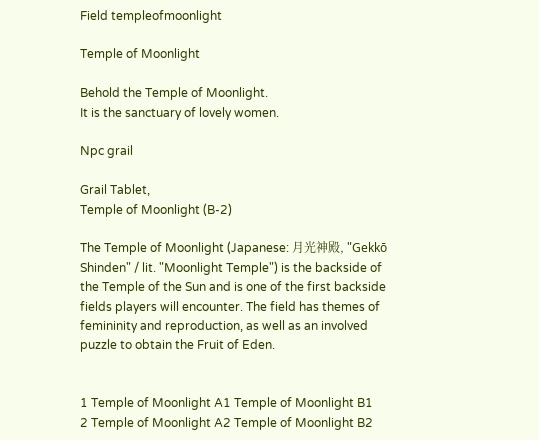Field templeofmoonlight

Temple of Moonlight

Behold the Temple of Moonlight.
It is the sanctuary of lovely women.

Npc grail

Grail Tablet,
Temple of Moonlight (B-2)

The Temple of Moonlight (Japanese: 月光神殿, "Gekkō Shinden" / lit. "Moonlight Temple") is the backside of the Temple of the Sun and is one of the first backside fields players will encounter. The field has themes of femininity and reproduction, as well as an involved puzzle to obtain the Fruit of Eden.


1 Temple of Moonlight A1 Temple of Moonlight B1
2 Temple of Moonlight A2 Temple of Moonlight B2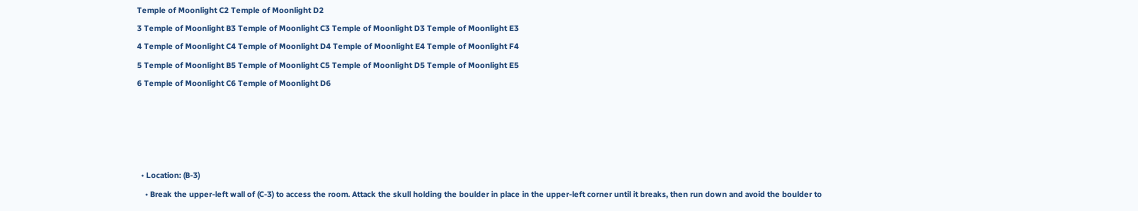Temple of Moonlight C2 Temple of Moonlight D2
3 Temple of Moonlight B3 Temple of Moonlight C3 Temple of Moonlight D3 Temple of Moonlight E3
4 Temple of Moonlight C4 Temple of Moonlight D4 Temple of Moonlight E4 Temple of Moonlight F4
5 Temple of Moonlight B5 Temple of Moonlight C5 Temple of Moonlight D5 Temple of Moonlight E5
6 Temple of Moonlight C6 Temple of Moonlight D6




  • Location: (B-3)
    • Break the upper-left wall of (C-3) to access the room. Attack the skull holding the boulder in place in the upper-left corner until it breaks, then run down and avoid the boulder to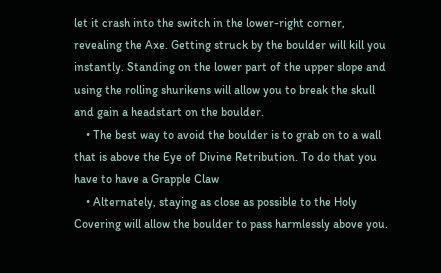let it crash into the switch in the lower-right corner, revealing the Axe. Getting struck by the boulder will kill you instantly. Standing on the lower part of the upper slope and using the rolling shurikens will allow you to break the skull and gain a headstart on the boulder.
    • The best way to avoid the boulder is to grab on to a wall that is above the Eye of Divine Retribution. To do that you have to have a Grapple Claw
    • Alternately, staying as close as possible to the Holy Covering will allow the boulder to pass harmlessly above you.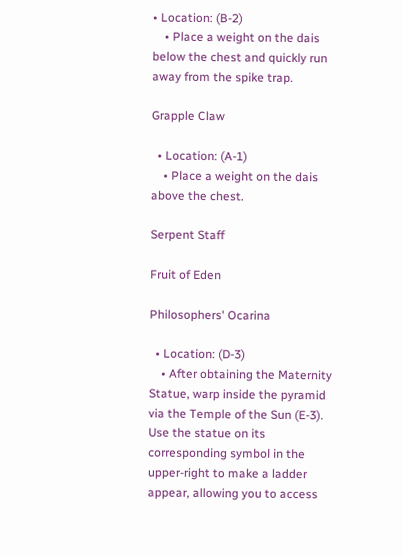• Location: (B-2)
    • Place a weight on the dais below the chest and quickly run away from the spike trap.

Grapple Claw

  • Location: (A-1)
    • Place a weight on the dais above the chest.

Serpent Staff

Fruit of Eden

Philosophers' Ocarina

  • Location: (D-3)
    • After obtaining the Maternity Statue, warp inside the pyramid via the Temple of the Sun (E-3). Use the statue on its corresponding symbol in the upper-right to make a ladder appear, allowing you to access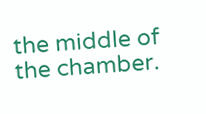the middle of the chamber.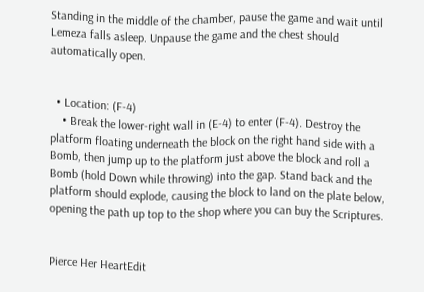Standing in the middle of the chamber, pause the game and wait until Lemeza falls asleep. Unpause the game and the chest should automatically open.


  • Location: (F-4)
    • Break the lower-right wall in (E-4) to enter (F-4). Destroy the platform floating underneath the block on the right hand side with a Bomb, then jump up to the platform just above the block and roll a Bomb (hold Down while throwing) into the gap. Stand back and the platform should explode, causing the block to land on the plate below, opening the path up top to the shop where you can buy the Scriptures.


Pierce Her HeartEdit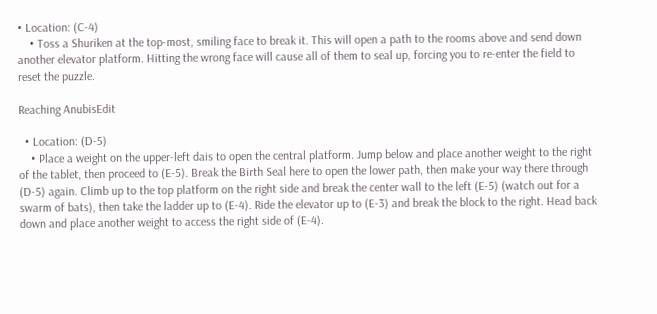• Location: (C-4)
    • Toss a Shuriken at the top-most, smiling face to break it. This will open a path to the rooms above and send down another elevator platform. Hitting the wrong face will cause all of them to seal up, forcing you to re-enter the field to reset the puzzle.

Reaching AnubisEdit

  • Location: (D-5)
    • Place a weight on the upper-left dais to open the central platform. Jump below and place another weight to the right of the tablet, then proceed to (E-5). Break the Birth Seal here to open the lower path, then make your way there through (D-5) again. Climb up to the top platform on the right side and break the center wall to the left (E-5) (watch out for a swarm of bats), then take the ladder up to (E-4). Ride the elevator up to (E-3) and break the block to the right. Head back down and place another weight to access the right side of (E-4).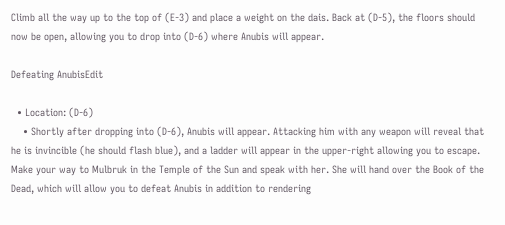Climb all the way up to the top of (E-3) and place a weight on the dais. Back at (D-5), the floors should now be open, allowing you to drop into (D-6) where Anubis will appear.

Defeating AnubisEdit

  • Location: (D-6)
    • Shortly after dropping into (D-6), Anubis will appear. Attacking him with any weapon will reveal that he is invincible (he should flash blue), and a ladder will appear in the upper-right allowing you to escape. Make your way to Mulbruk in the Temple of the Sun and speak with her. She will hand over the Book of the Dead, which will allow you to defeat Anubis in addition to rendering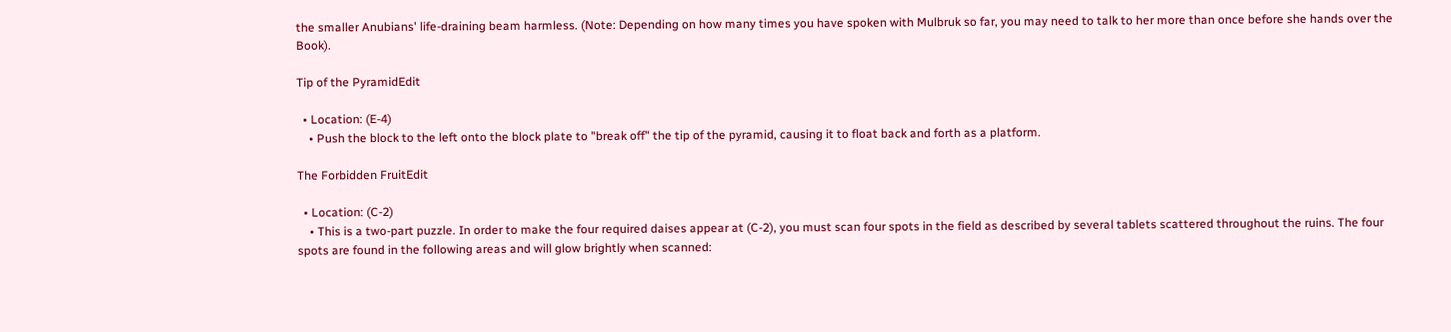the smaller Anubians' life-draining beam harmless. (Note: Depending on how many times you have spoken with Mulbruk so far, you may need to talk to her more than once before she hands over the Book).

Tip of the PyramidEdit

  • Location: (E-4)
    • Push the block to the left onto the block plate to "break off" the tip of the pyramid, causing it to float back and forth as a platform.

The Forbidden FruitEdit

  • Location: (C-2)
    • This is a two-part puzzle. In order to make the four required daises appear at (C-2), you must scan four spots in the field as described by several tablets scattered throughout the ruins. The four spots are found in the following areas and will glow brightly when scanned: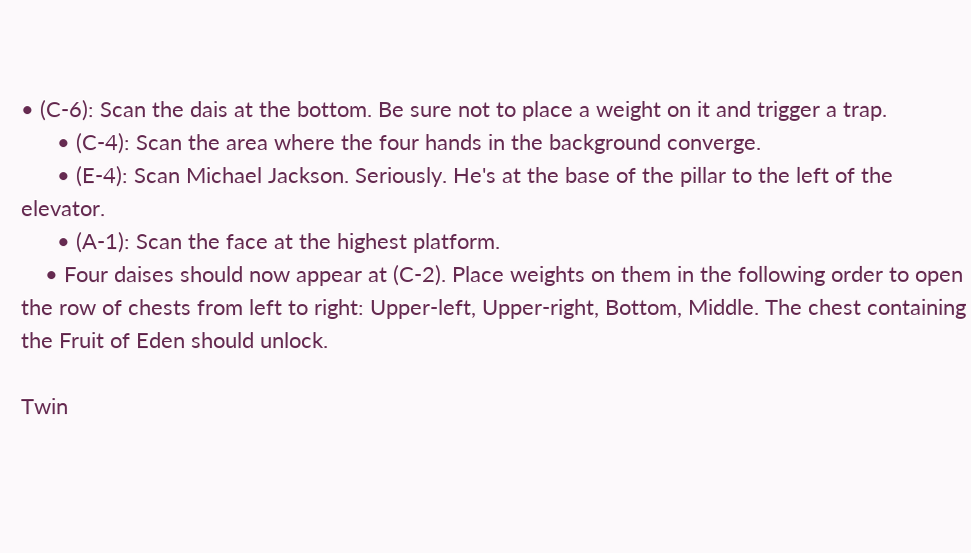• (C-6): Scan the dais at the bottom. Be sure not to place a weight on it and trigger a trap.
      • (C-4): Scan the area where the four hands in the background converge.
      • (E-4): Scan Michael Jackson. Seriously. He's at the base of the pillar to the left of the elevator.
      • (A-1): Scan the face at the highest platform.
    • Four daises should now appear at (C-2). Place weights on them in the following order to open the row of chests from left to right: Upper-left, Upper-right, Bottom, Middle. The chest containing the Fruit of Eden should unlock.

Twin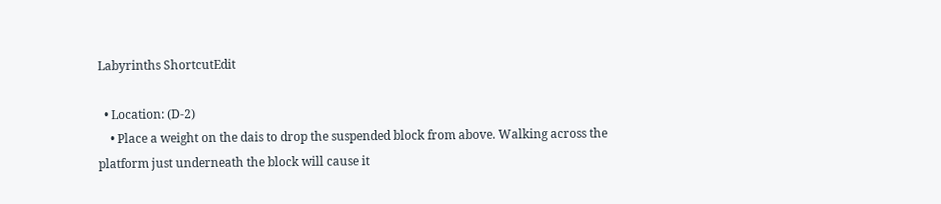Labyrinths ShortcutEdit

  • Location: (D-2)
    • Place a weight on the dais to drop the suspended block from above. Walking across the platform just underneath the block will cause it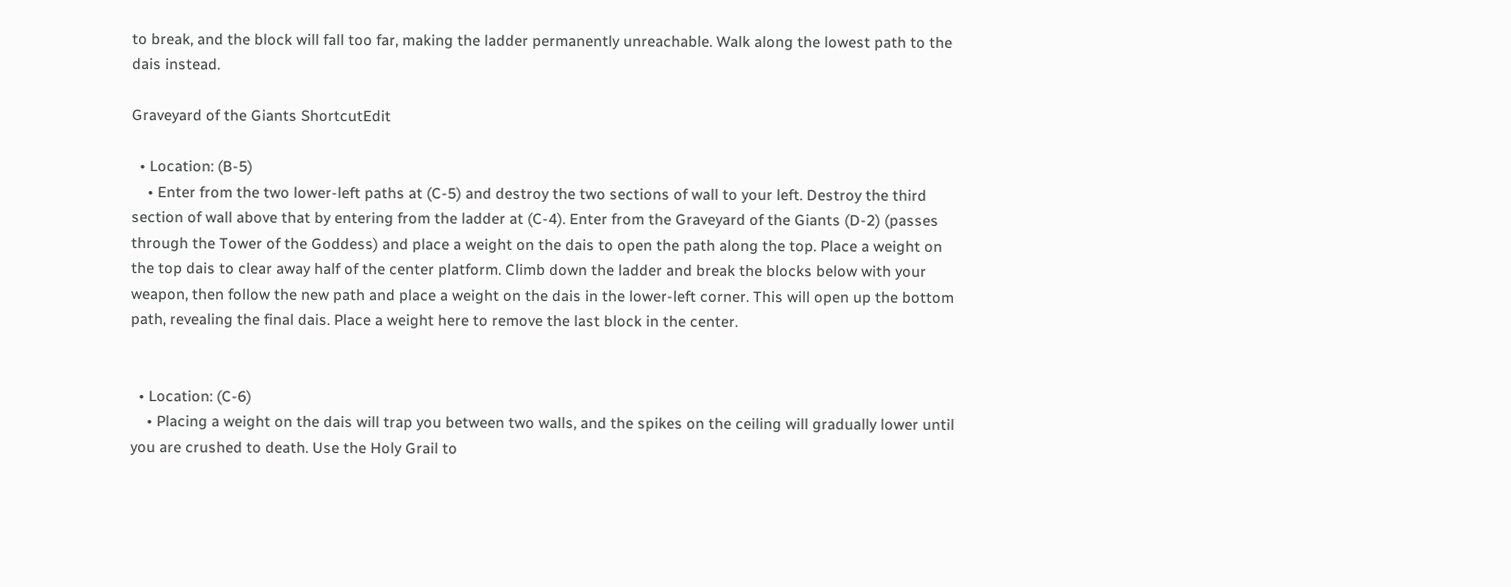to break, and the block will fall too far, making the ladder permanently unreachable. Walk along the lowest path to the dais instead.

Graveyard of the Giants ShortcutEdit

  • Location: (B-5)
    • Enter from the two lower-left paths at (C-5) and destroy the two sections of wall to your left. Destroy the third section of wall above that by entering from the ladder at (C-4). Enter from the Graveyard of the Giants (D-2) (passes through the Tower of the Goddess) and place a weight on the dais to open the path along the top. Place a weight on the top dais to clear away half of the center platform. Climb down the ladder and break the blocks below with your weapon, then follow the new path and place a weight on the dais in the lower-left corner. This will open up the bottom path, revealing the final dais. Place a weight here to remove the last block in the center.


  • Location: (C-6)
    • Placing a weight on the dais will trap you between two walls, and the spikes on the ceiling will gradually lower until you are crushed to death. Use the Holy Grail to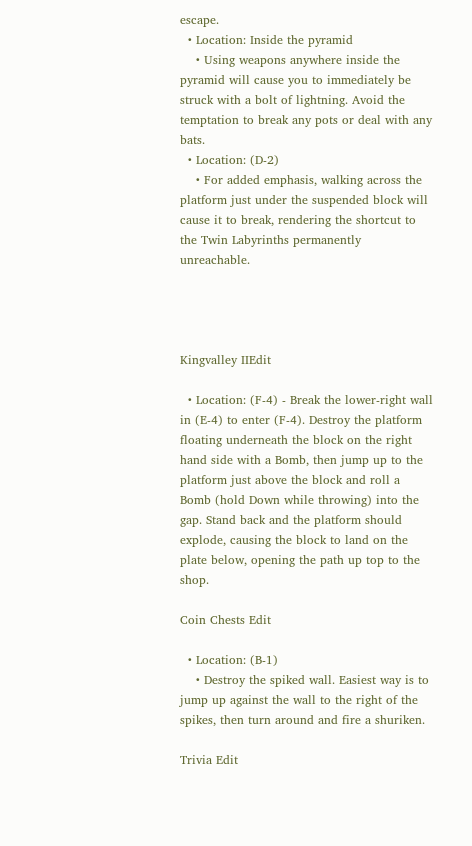escape.
  • Location: Inside the pyramid
    • Using weapons anywhere inside the pyramid will cause you to immediately be struck with a bolt of lightning. Avoid the temptation to break any pots or deal with any bats.
  • Location: (D-2)
    • For added emphasis, walking across the platform just under the suspended block will cause it to break, rendering the shortcut to the Twin Labyrinths permanently unreachable.




Kingvalley IIEdit

  • Location: (F-4) - Break the lower-right wall in (E-4) to enter (F-4). Destroy the platform floating underneath the block on the right hand side with a Bomb, then jump up to the platform just above the block and roll a Bomb (hold Down while throwing) into the gap. Stand back and the platform should explode, causing the block to land on the plate below, opening the path up top to the shop.

Coin Chests Edit

  • Location: (B-1)
    • Destroy the spiked wall. Easiest way is to jump up against the wall to the right of the spikes, then turn around and fire a shuriken.

Trivia Edit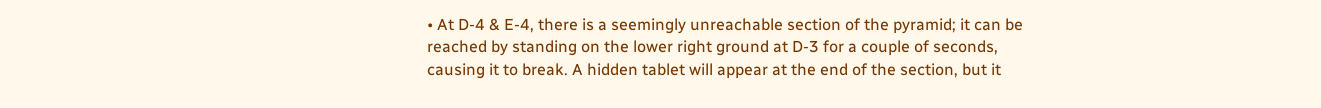• At D-4 & E-4, there is a seemingly unreachable section of the pyramid; it can be reached by standing on the lower right ground at D-3 for a couple of seconds, causing it to break. A hidden tablet will appear at the end of the section, but it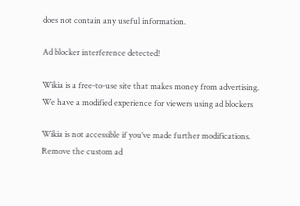does not contain any useful information.

Ad blocker interference detected!

Wikia is a free-to-use site that makes money from advertising. We have a modified experience for viewers using ad blockers

Wikia is not accessible if you’ve made further modifications. Remove the custom ad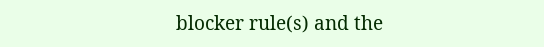blocker rule(s) and the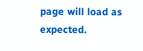page will load as expected.